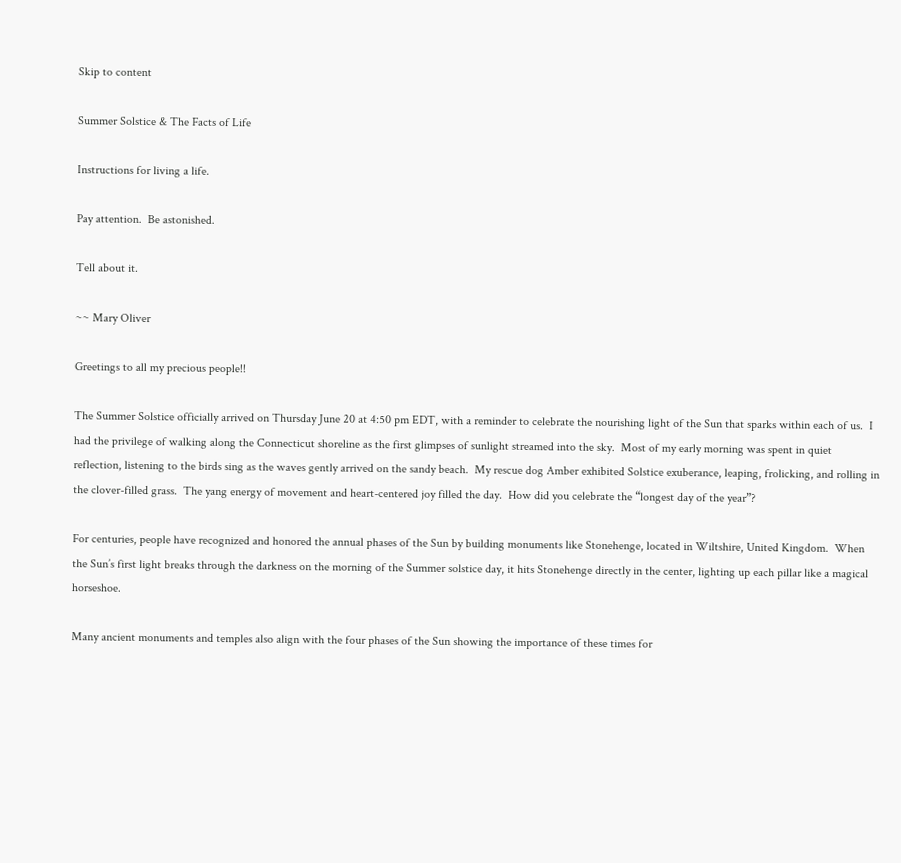Skip to content

Summer Solstice & The Facts of Life

Instructions for living a life.

Pay attention.  Be astonished.

Tell about it.

~~ Mary Oliver

Greetings to all my precious people!!

The Summer Solstice officially arrived on Thursday June 20 at 4:50 pm EDT, with a reminder to celebrate the nourishing light of the Sun that sparks within each of us.  I had the privilege of walking along the Connecticut shoreline as the first glimpses of sunlight streamed into the sky.  Most of my early morning was spent in quiet reflection, listening to the birds sing as the waves gently arrived on the sandy beach.  My rescue dog Amber exhibited Solstice exuberance, leaping, frolicking, and rolling in the clover-filled grass.  The yang energy of movement and heart-centered joy filled the day.  How did you celebrate the “longest day of the year”?

For centuries, people have recognized and honored the annual phases of the Sun by building monuments like Stonehenge, located in Wiltshire, United Kingdom.  When the Sun’s first light breaks through the darkness on the morning of the Summer solstice day, it hits Stonehenge directly in the center, lighting up each pillar like a magical horseshoe.

Many ancient monuments and temples also align with the four phases of the Sun showing the importance of these times for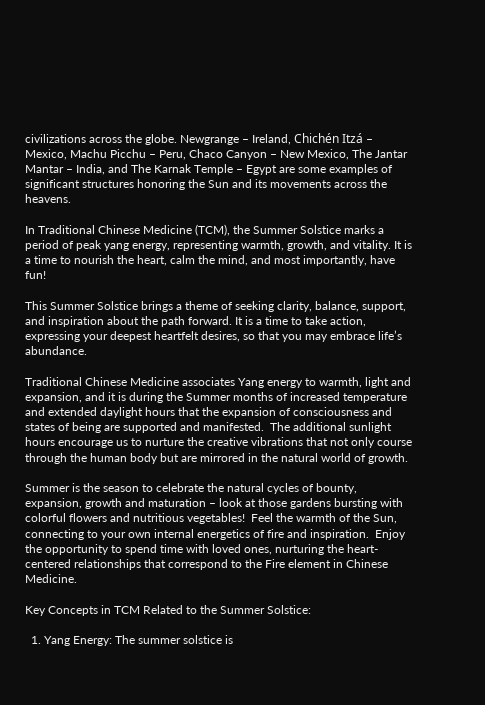civilizations across the globe. Newgrange – Ireland, Chichén Itzá – Mexico, Machu Picchu – Peru, Chaco Canyon – New Mexico, The Jantar Mantar – India, and The Karnak Temple – Egypt are some examples of significant structures honoring the Sun and its movements across the heavens.

In Traditional Chinese Medicine (TCM), the Summer Solstice marks a period of peak yang energy, representing warmth, growth, and vitality. It is a time to nourish the heart, calm the mind, and most importantly, have fun!

This Summer Solstice brings a theme of seeking clarity, balance, support, and inspiration about the path forward. It is a time to take action, expressing your deepest heartfelt desires, so that you may embrace life’s abundance.

Traditional Chinese Medicine associates Yang energy to warmth, light and expansion, and it is during the Summer months of increased temperature and extended daylight hours that the expansion of consciousness and states of being are supported and manifested.  The additional sunlight hours encourage us to nurture the creative vibrations that not only course through the human body but are mirrored in the natural world of growth.

Summer is the season to celebrate the natural cycles of bounty, expansion, growth and maturation – look at those gardens bursting with colorful flowers and nutritious vegetables!  Feel the warmth of the Sun, connecting to your own internal energetics of fire and inspiration.  Enjoy the opportunity to spend time with loved ones, nurturing the heart-centered relationships that correspond to the Fire element in Chinese Medicine.

Key Concepts in TCM Related to the Summer Solstice:

  1. Yang Energy: The summer solstice is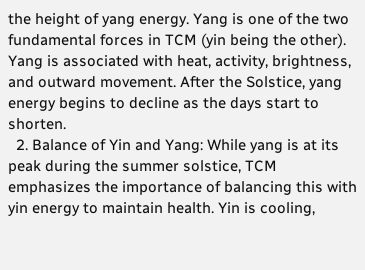the height of yang energy. Yang is one of the two fundamental forces in TCM (yin being the other). Yang is associated with heat, activity, brightness, and outward movement. After the Solstice, yang energy begins to decline as the days start to shorten.
  2. Balance of Yin and Yang: While yang is at its peak during the summer solstice, TCM emphasizes the importance of balancing this with yin energy to maintain health. Yin is cooling,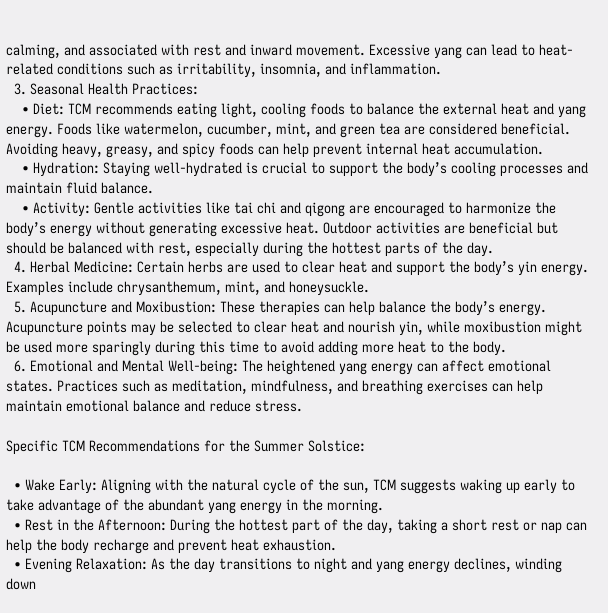calming, and associated with rest and inward movement. Excessive yang can lead to heat-related conditions such as irritability, insomnia, and inflammation.
  3. Seasonal Health Practices:
    • Diet: TCM recommends eating light, cooling foods to balance the external heat and yang energy. Foods like watermelon, cucumber, mint, and green tea are considered beneficial. Avoiding heavy, greasy, and spicy foods can help prevent internal heat accumulation.
    • Hydration: Staying well-hydrated is crucial to support the body’s cooling processes and maintain fluid balance.
    • Activity: Gentle activities like tai chi and qigong are encouraged to harmonize the body’s energy without generating excessive heat. Outdoor activities are beneficial but should be balanced with rest, especially during the hottest parts of the day.
  4. Herbal Medicine: Certain herbs are used to clear heat and support the body’s yin energy. Examples include chrysanthemum, mint, and honeysuckle.
  5. Acupuncture and Moxibustion: These therapies can help balance the body’s energy. Acupuncture points may be selected to clear heat and nourish yin, while moxibustion might be used more sparingly during this time to avoid adding more heat to the body.
  6. Emotional and Mental Well-being: The heightened yang energy can affect emotional states. Practices such as meditation, mindfulness, and breathing exercises can help maintain emotional balance and reduce stress.

Specific TCM Recommendations for the Summer Solstice:

  • Wake Early: Aligning with the natural cycle of the sun, TCM suggests waking up early to take advantage of the abundant yang energy in the morning.
  • Rest in the Afternoon: During the hottest part of the day, taking a short rest or nap can help the body recharge and prevent heat exhaustion.
  • Evening Relaxation: As the day transitions to night and yang energy declines, winding down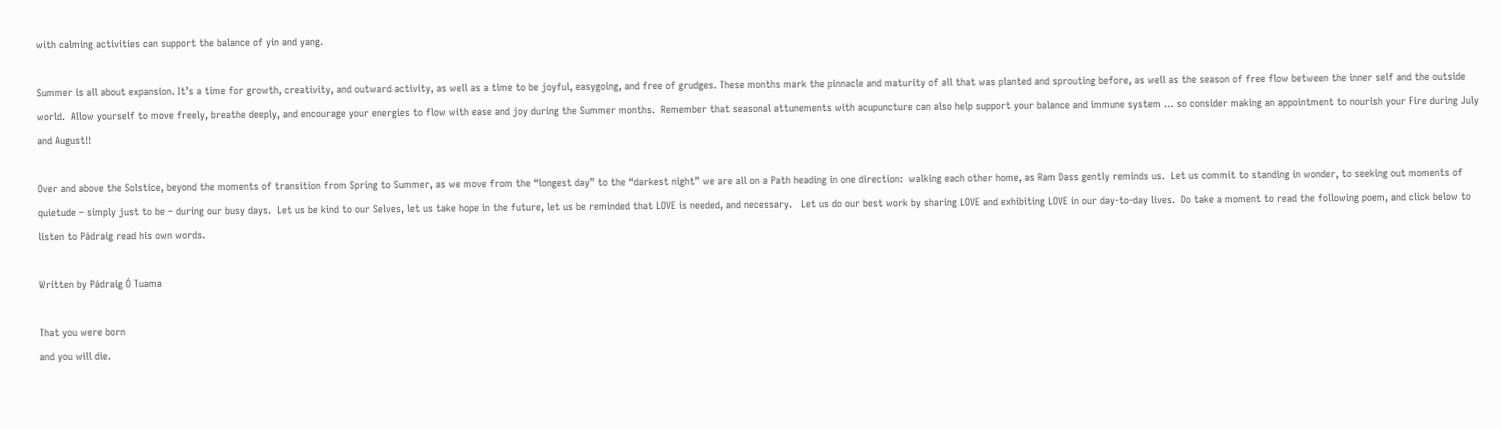with calming activities can support the balance of yin and yang.

Summer is all about expansion. It’s a time for growth, creativity, and outward activity, as well as a time to be joyful, easygoing, and free of grudges. These months mark the pinnacle and maturity of all that was planted and sprouting before, as well as the season of free flow between the inner self and the outside world.  Allow yourself to move freely, breathe deeply, and encourage your energies to flow with ease and joy during the Summer months.  Remember that seasonal attunements with acupuncture can also help support your balance and immune system … so consider making an appointment to nourish your Fire during July and August!!

Over and above the Solstice, beyond the moments of transition from Spring to Summer, as we move from the “longest day” to the “darkest night” we are all on a Path heading in one direction:  walking each other home, as Ram Dass gently reminds us.  Let us commit to standing in wonder, to seeking out moments of quietude – simply just to be – during our busy days.  Let us be kind to our Selves, let us take hope in the future, let us be reminded that LOVE is needed, and necessary.   Let us do our best work by sharing LOVE and exhibiting LOVE in our day-to-day lives.  Do take a moment to read the following poem, and click below to listen to Pádraig read his own words.

Written by Pádraig Ó Tuama

That you were born
and you will die.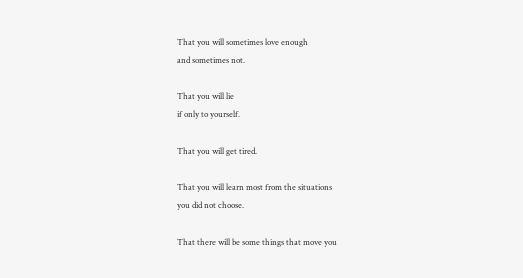That you will sometimes love enough
and sometimes not.

That you will lie
if only to yourself.

That you will get tired.

That you will learn most from the situations
you did not choose.

That there will be some things that move you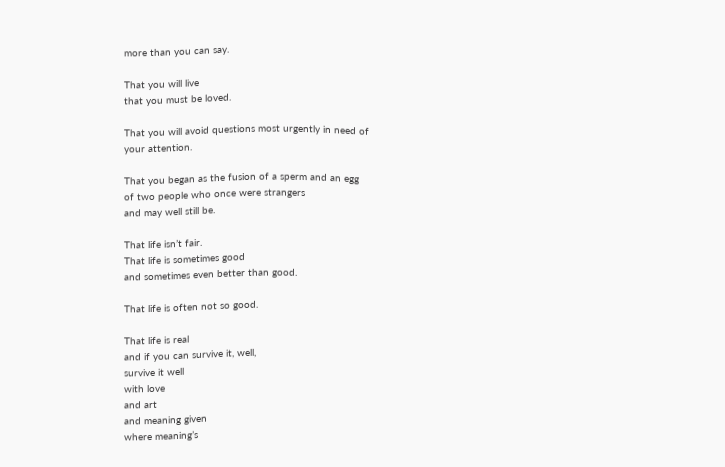more than you can say.

That you will live
that you must be loved.

That you will avoid questions most urgently in need of
your attention.

That you began as the fusion of a sperm and an egg
of two people who once were strangers
and may well still be.

That life isn’t fair.
That life is sometimes good
and sometimes even better than good.

That life is often not so good.

That life is real
and if you can survive it, well,
survive it well
with love
and art
and meaning given
where meaning’s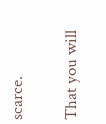scarce.

That you will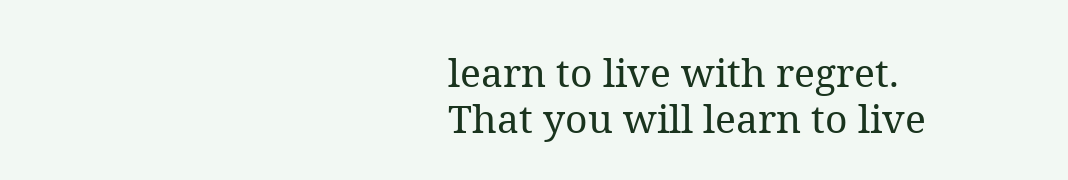learn to live with regret.
That you will learn to live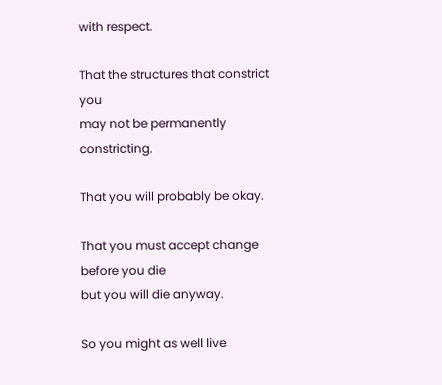with respect.

That the structures that constrict you
may not be permanently constricting.

That you will probably be okay.

That you must accept change
before you die
but you will die anyway.

So you might as well live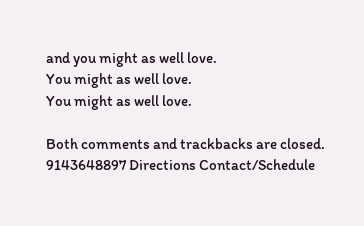and you might as well love.
You might as well love.
You might as well love.

Both comments and trackbacks are closed.
9143648897 Directions Contact/Schedule